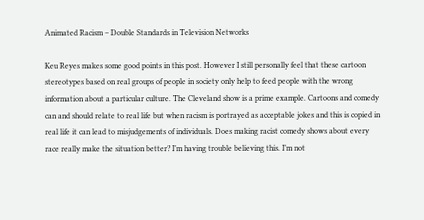Animated Racism – Double Standards in Television Networks

Keu Reyes makes some good points in this post. However I still personally feel that these cartoon stereotypes based on real groups of people in society only help to feed people with the wrong information about a particular culture. The Cleveland show is a prime example. Cartoons and comedy can and should relate to real life but when racism is portrayed as acceptable jokes and this is copied in real life it can lead to misjudgements of individuals. Does making racist comedy shows about every race really make the situation better? I’m having trouble believing this. I’m not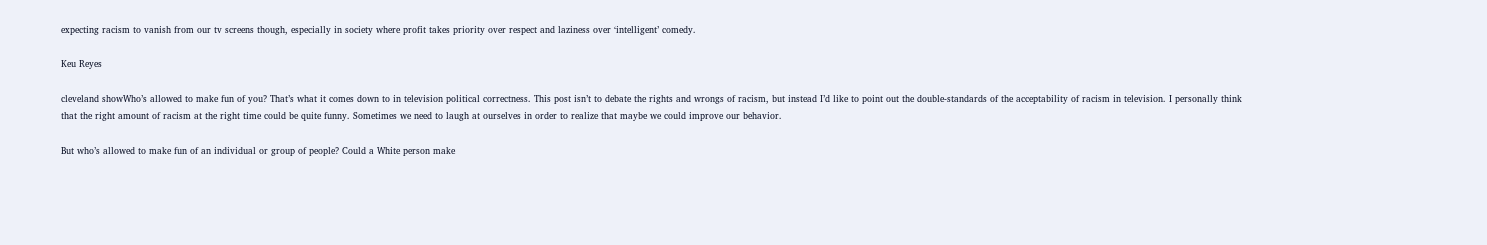expecting racism to vanish from our tv screens though, especially in society where profit takes priority over respect and laziness over ‘intelligent’ comedy.

Keu Reyes

cleveland showWho’s allowed to make fun of you? That’s what it comes down to in television political correctness. This post isn’t to debate the rights and wrongs of racism, but instead I’d like to point out the double-standards of the acceptability of racism in television. I personally think that the right amount of racism at the right time could be quite funny. Sometimes we need to laugh at ourselves in order to realize that maybe we could improve our behavior.

But who’s allowed to make fun of an individual or group of people? Could a White person make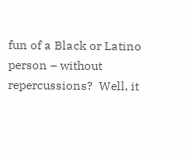fun of a Black or Latino person – without repercussions?  Well, it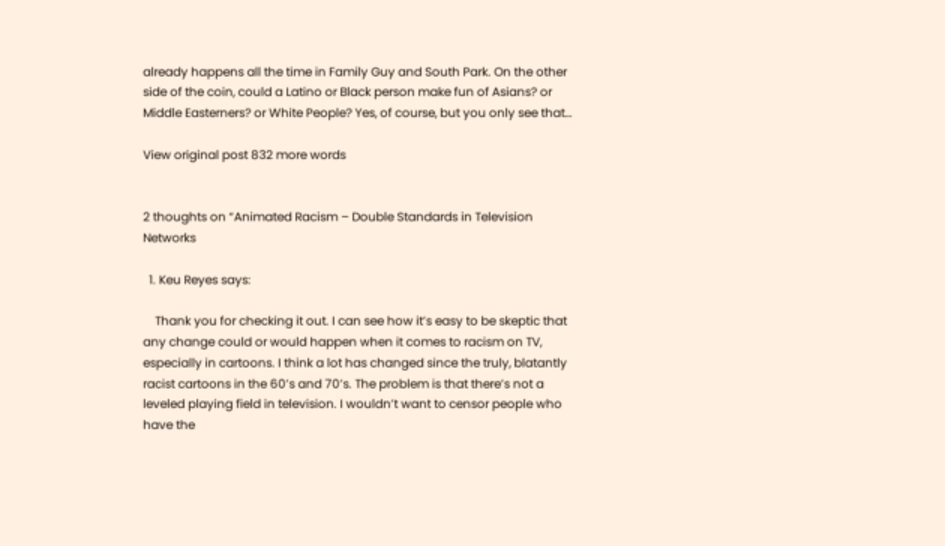already happens all the time in Family Guy and South Park. On the other side of the coin, could a Latino or Black person make fun of Asians? or Middle Easterners? or White People? Yes, of course, but you only see that…

View original post 832 more words


2 thoughts on “Animated Racism – Double Standards in Television Networks

  1. Keu Reyes says:

    Thank you for checking it out. I can see how it’s easy to be skeptic that any change could or would happen when it comes to racism on TV, especially in cartoons. I think a lot has changed since the truly, blatantly racist cartoons in the 60’s and 70’s. The problem is that there’s not a leveled playing field in television. I wouldn’t want to censor people who have the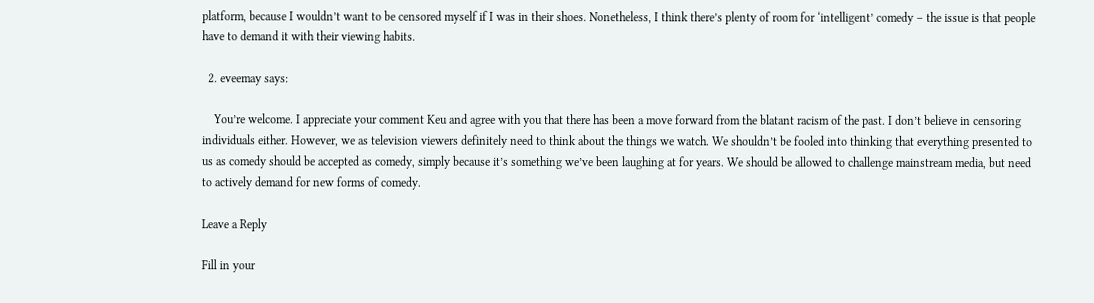platform, because I wouldn’t want to be censored myself if I was in their shoes. Nonetheless, I think there’s plenty of room for ‘intelligent’ comedy – the issue is that people have to demand it with their viewing habits.

  2. eveemay says:

    You’re welcome. I appreciate your comment Keu and agree with you that there has been a move forward from the blatant racism of the past. I don’t believe in censoring individuals either. However, we as television viewers definitely need to think about the things we watch. We shouldn’t be fooled into thinking that everything presented to us as comedy should be accepted as comedy, simply because it’s something we’ve been laughing at for years. We should be allowed to challenge mainstream media, but need to actively demand for new forms of comedy.

Leave a Reply

Fill in your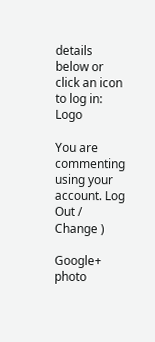details below or click an icon to log in: Logo

You are commenting using your account. Log Out /  Change )

Google+ photo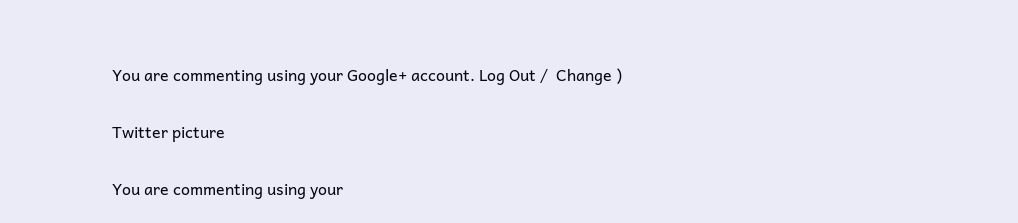You are commenting using your Google+ account. Log Out /  Change )

Twitter picture

You are commenting using your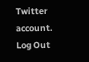Twitter account. Log Out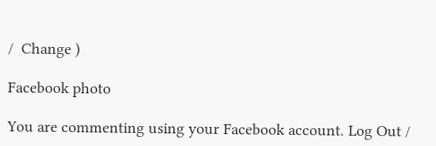/  Change )

Facebook photo

You are commenting using your Facebook account. Log Out /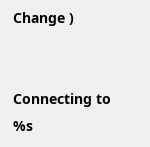Change )


Connecting to %s